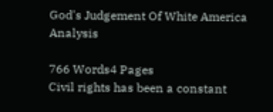God's Judgement Of White America Analysis

766 Words4 Pages
Civil rights has been a constant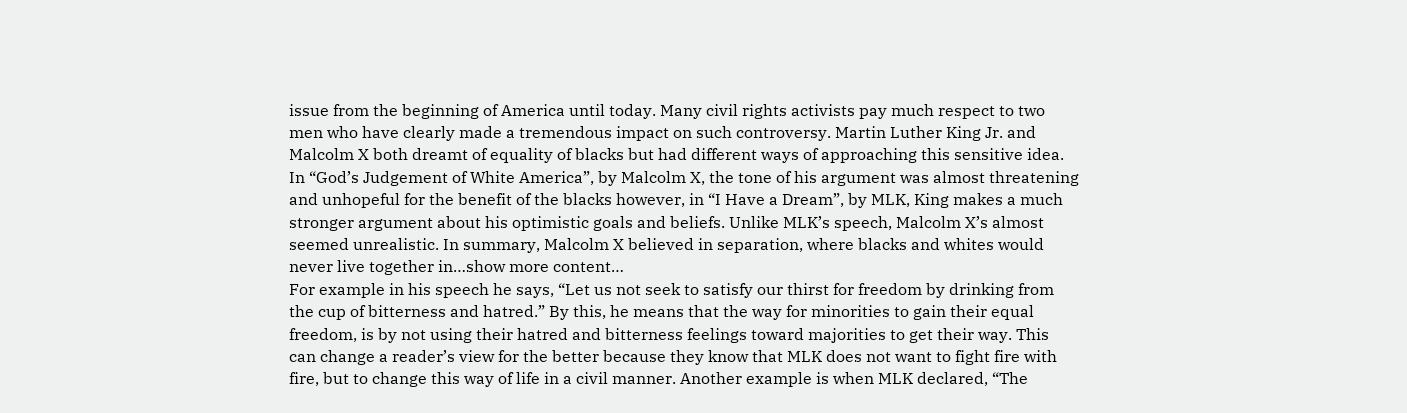issue from the beginning of America until today. Many civil rights activists pay much respect to two men who have clearly made a tremendous impact on such controversy. Martin Luther King Jr. and Malcolm X both dreamt of equality of blacks but had different ways of approaching this sensitive idea. In “God’s Judgement of White America”, by Malcolm X, the tone of his argument was almost threatening and unhopeful for the benefit of the blacks however, in “I Have a Dream”, by MLK, King makes a much stronger argument about his optimistic goals and beliefs. Unlike MLK’s speech, Malcolm X’s almost seemed unrealistic. In summary, Malcolm X believed in separation, where blacks and whites would never live together in…show more content…
For example in his speech he says, “Let us not seek to satisfy our thirst for freedom by drinking from the cup of bitterness and hatred.” By this, he means that the way for minorities to gain their equal freedom, is by not using their hatred and bitterness feelings toward majorities to get their way. This can change a reader’s view for the better because they know that MLK does not want to fight fire with fire, but to change this way of life in a civil manner. Another example is when MLK declared, “The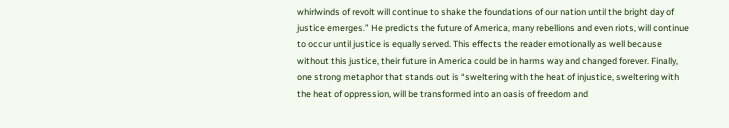whirlwinds of revolt will continue to shake the foundations of our nation until the bright day of justice emerges.” He predicts the future of America, many rebellions and even riots, will continue to occur until justice is equally served. This effects the reader emotionally as well because without this justice, their future in America could be in harms way and changed forever. Finally, one strong metaphor that stands out is “sweltering with the heat of injustice, sweltering with the heat of oppression, will be transformed into an oasis of freedom and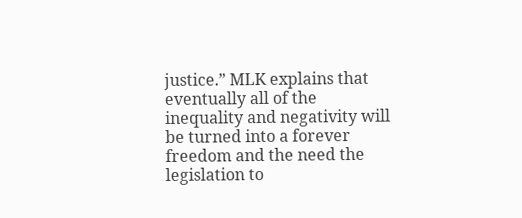justice.” MLK explains that eventually all of the inequality and negativity will be turned into a forever freedom and the need the legislation to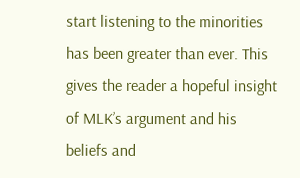start listening to the minorities has been greater than ever. This gives the reader a hopeful insight of MLK’s argument and his beliefs and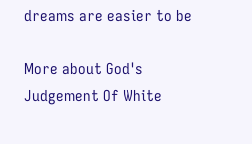dreams are easier to be

More about God's Judgement Of White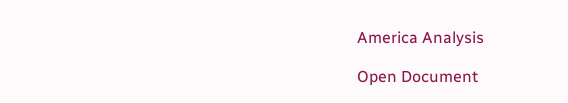America Analysis

Open Document